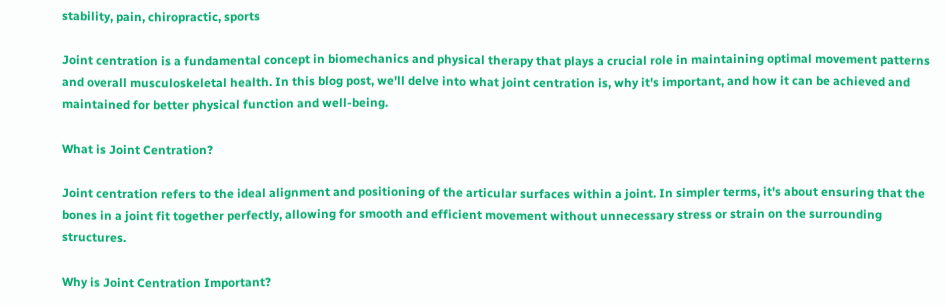stability, pain, chiropractic, sports

Joint centration is a fundamental concept in biomechanics and physical therapy that plays a crucial role in maintaining optimal movement patterns and overall musculoskeletal health. In this blog post, we'll delve into what joint centration is, why it's important, and how it can be achieved and maintained for better physical function and well-being.

What is Joint Centration?

Joint centration refers to the ideal alignment and positioning of the articular surfaces within a joint. In simpler terms, it's about ensuring that the bones in a joint fit together perfectly, allowing for smooth and efficient movement without unnecessary stress or strain on the surrounding structures.

Why is Joint Centration Important?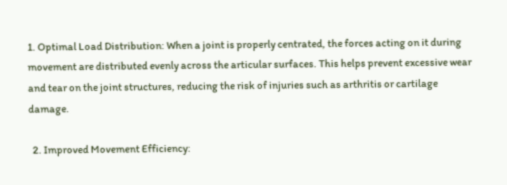1. Optimal Load Distribution: When a joint is properly centrated, the forces acting on it during movement are distributed evenly across the articular surfaces. This helps prevent excessive wear and tear on the joint structures, reducing the risk of injuries such as arthritis or cartilage damage.

  2. Improved Movement Efficiency: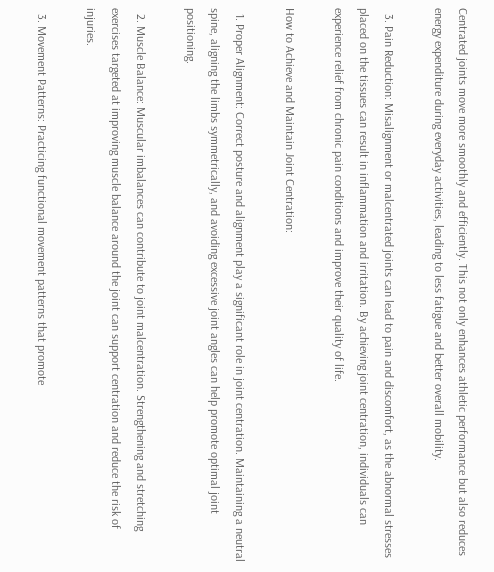Centrated joints move more smoothly and efficiently. This not only enhances athletic performance but also reduces energy expenditure during everyday activities, leading to less fatigue and better overall mobility.

  3. Pain Reduction: Misalignment or malcentrated joints can lead to pain and discomfort, as the abnormal stresses placed on the tissues can result in inflammation and irritation. By achieving joint centration, individuals can experience relief from chronic pain conditions and improve their quality of life.

How to Achieve and Maintain Joint Centration:

  1. Proper Alignment: Correct posture and alignment play a significant role in joint centration. Maintaining a neutral spine, aligning the limbs symmetrically, and avoiding excessive joint angles can help promote optimal joint positioning.

  2. Muscle Balance: Muscular imbalances can contribute to joint malcentration. Strengthening and stretching exercises targeted at improving muscle balance around the joint can support centration and reduce the risk of injuries.

  3. Movement Patterns: Practicing functional movement patterns that promote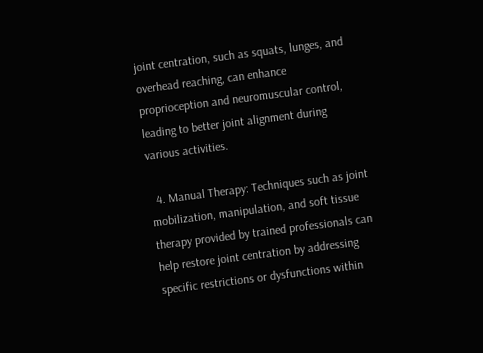joint centration, such as squats, lunges, and overhead reaching, can enhance proprioception and neuromuscular control, leading to better joint alignment during various activities.

  4. Manual Therapy: Techniques such as joint mobilization, manipulation, and soft tissue therapy provided by trained professionals can help restore joint centration by addressing specific restrictions or dysfunctions within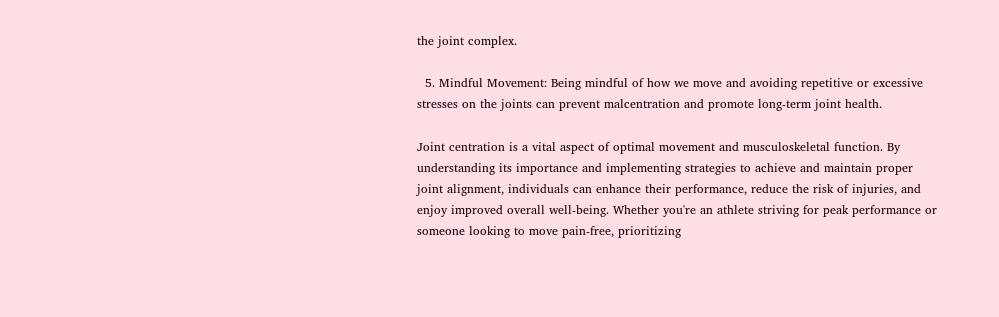the joint complex.

  5. Mindful Movement: Being mindful of how we move and avoiding repetitive or excessive stresses on the joints can prevent malcentration and promote long-term joint health.

Joint centration is a vital aspect of optimal movement and musculoskeletal function. By understanding its importance and implementing strategies to achieve and maintain proper joint alignment, individuals can enhance their performance, reduce the risk of injuries, and enjoy improved overall well-being. Whether you're an athlete striving for peak performance or someone looking to move pain-free, prioritizing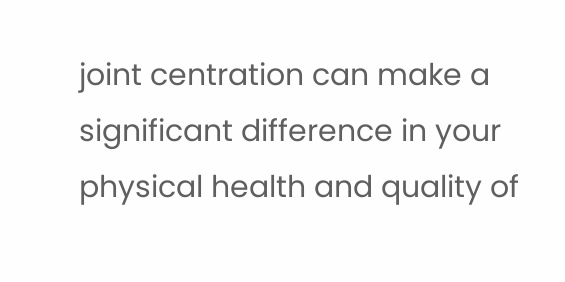joint centration can make a significant difference in your physical health and quality of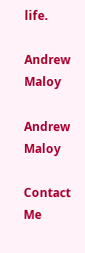life.

Andrew Maloy

Andrew Maloy

Contact Me